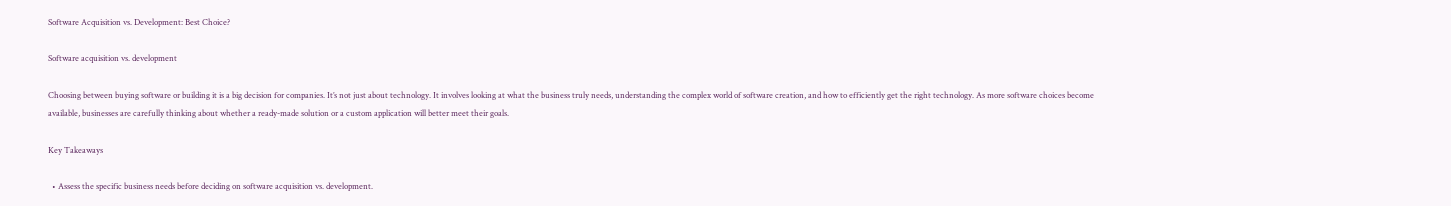Software Acquisition vs. Development: Best Choice?

Software acquisition vs. development

Choosing between buying software or building it is a big decision for companies. It’s not just about technology. It involves looking at what the business truly needs, understanding the complex world of software creation, and how to efficiently get the right technology. As more software choices become available, businesses are carefully thinking about whether a ready-made solution or a custom application will better meet their goals.

Key Takeaways

  • Assess the specific business needs before deciding on software acquisition vs. development.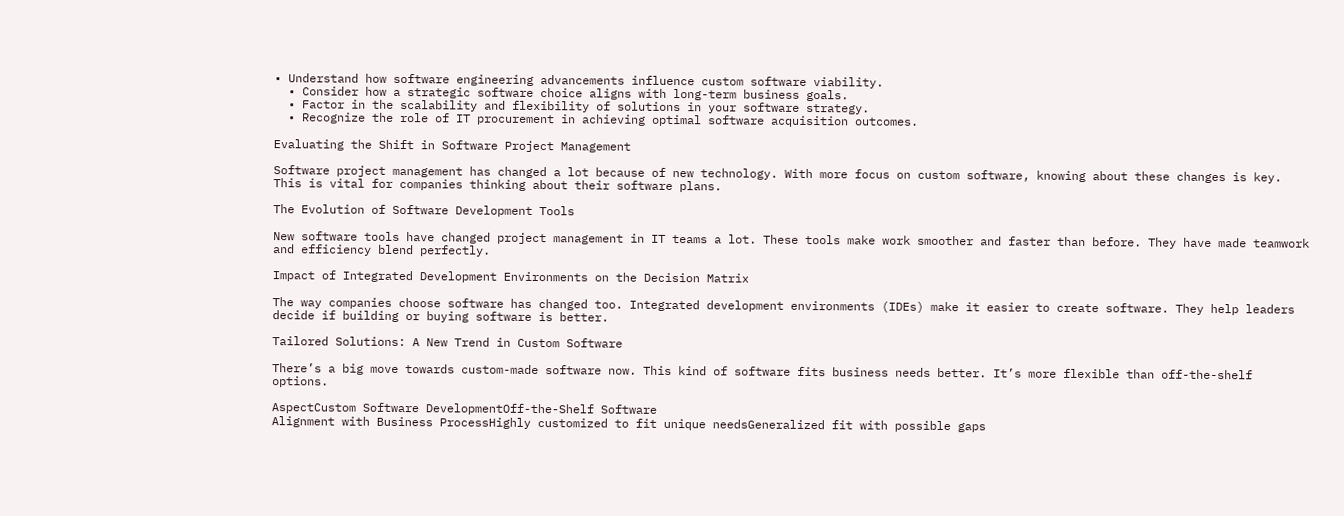• Understand how software engineering advancements influence custom software viability.
  • Consider how a strategic software choice aligns with long-term business goals.
  • Factor in the scalability and flexibility of solutions in your software strategy.
  • Recognize the role of IT procurement in achieving optimal software acquisition outcomes.

Evaluating the Shift in Software Project Management

Software project management has changed a lot because of new technology. With more focus on custom software, knowing about these changes is key. This is vital for companies thinking about their software plans.

The Evolution of Software Development Tools

New software tools have changed project management in IT teams a lot. These tools make work smoother and faster than before. They have made teamwork and efficiency blend perfectly.

Impact of Integrated Development Environments on the Decision Matrix

The way companies choose software has changed too. Integrated development environments (IDEs) make it easier to create software. They help leaders decide if building or buying software is better.

Tailored Solutions: A New Trend in Custom Software

There’s a big move towards custom-made software now. This kind of software fits business needs better. It’s more flexible than off-the-shelf options.

AspectCustom Software DevelopmentOff-the-Shelf Software
Alignment with Business ProcessHighly customized to fit unique needsGeneralized fit with possible gaps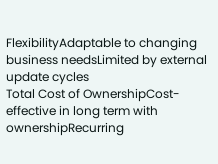FlexibilityAdaptable to changing business needsLimited by external update cycles
Total Cost of OwnershipCost-effective in long term with ownershipRecurring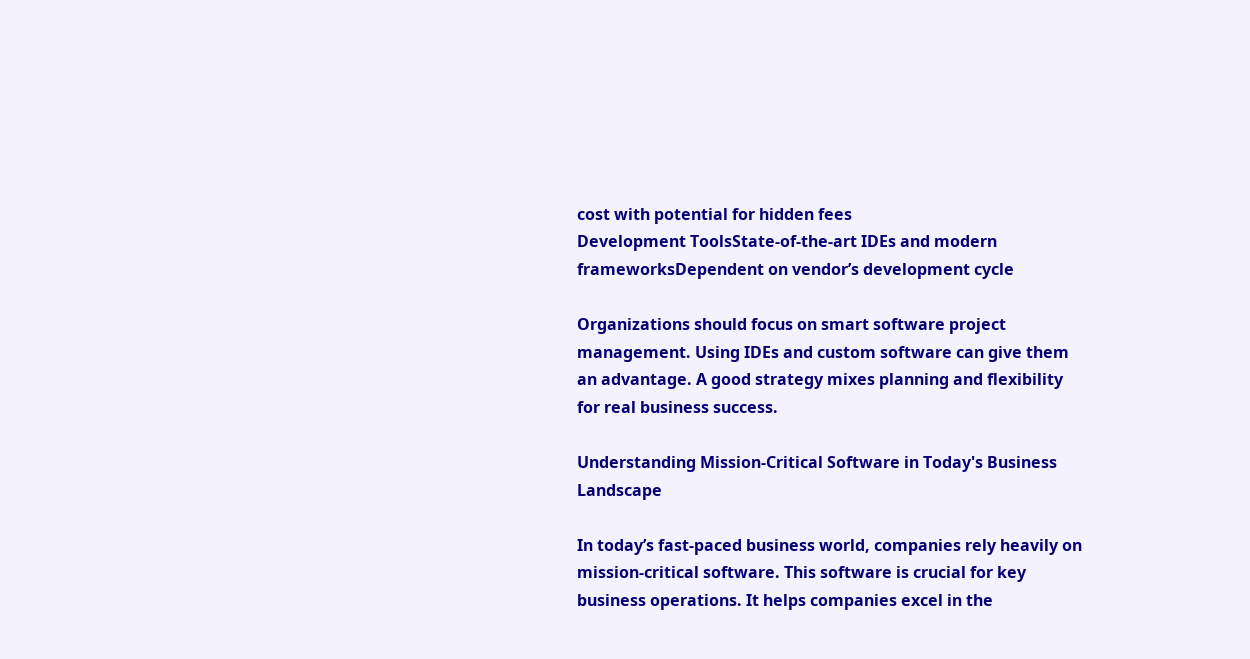cost with potential for hidden fees
Development ToolsState-of-the-art IDEs and modern frameworksDependent on vendor’s development cycle

Organizations should focus on smart software project management. Using IDEs and custom software can give them an advantage. A good strategy mixes planning and flexibility for real business success.

Understanding Mission-Critical Software in Today's Business Landscape

In today’s fast-paced business world, companies rely heavily on mission-critical software. This software is crucial for key business operations. It helps companies excel in the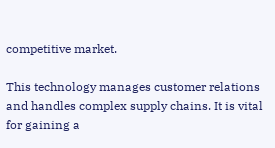competitive market.

This technology manages customer relations and handles complex supply chains. It is vital for gaining a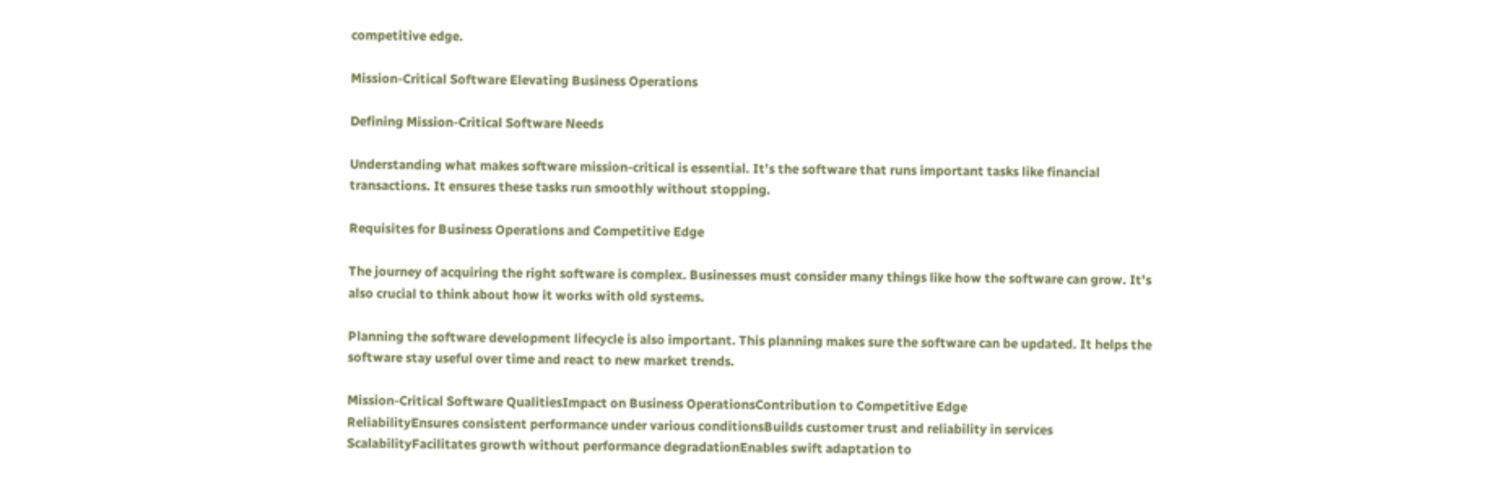competitive edge.

Mission-Critical Software Elevating Business Operations

Defining Mission-Critical Software Needs

Understanding what makes software mission-critical is essential. It’s the software that runs important tasks like financial transactions. It ensures these tasks run smoothly without stopping.

Requisites for Business Operations and Competitive Edge

The journey of acquiring the right software is complex. Businesses must consider many things like how the software can grow. It’s also crucial to think about how it works with old systems.

Planning the software development lifecycle is also important. This planning makes sure the software can be updated. It helps the software stay useful over time and react to new market trends.

Mission-Critical Software QualitiesImpact on Business OperationsContribution to Competitive Edge
ReliabilityEnsures consistent performance under various conditionsBuilds customer trust and reliability in services
ScalabilityFacilitates growth without performance degradationEnables swift adaptation to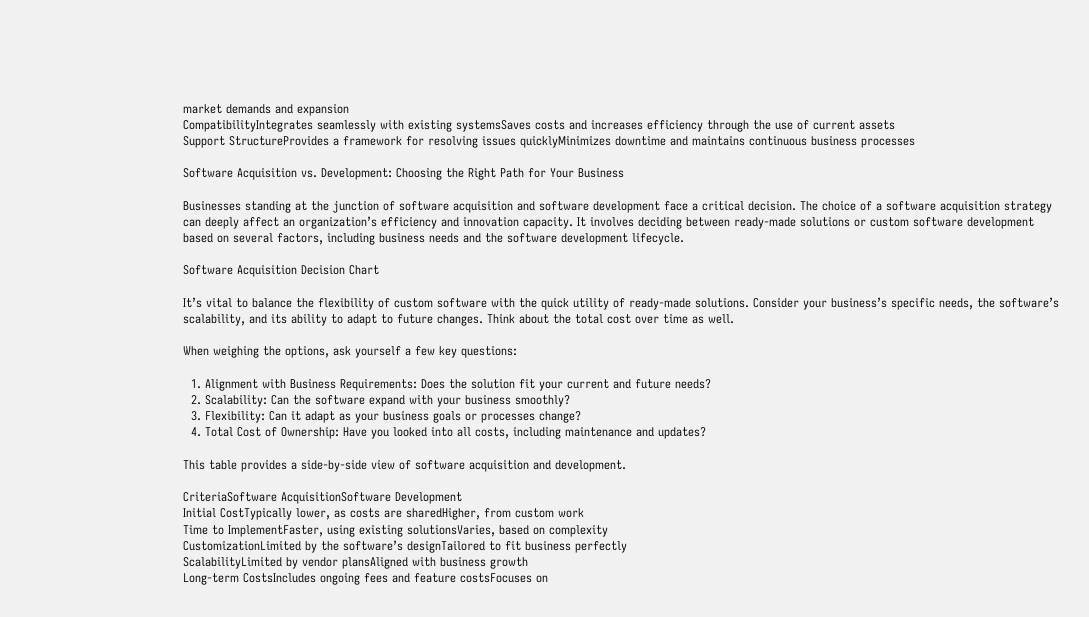market demands and expansion
CompatibilityIntegrates seamlessly with existing systemsSaves costs and increases efficiency through the use of current assets
Support StructureProvides a framework for resolving issues quicklyMinimizes downtime and maintains continuous business processes

Software Acquisition vs. Development: Choosing the Right Path for Your Business

Businesses standing at the junction of software acquisition and software development face a critical decision. The choice of a software acquisition strategy can deeply affect an organization’s efficiency and innovation capacity. It involves deciding between ready-made solutions or custom software development based on several factors, including business needs and the software development lifecycle.

Software Acquisition Decision Chart

It’s vital to balance the flexibility of custom software with the quick utility of ready-made solutions. Consider your business’s specific needs, the software’s scalability, and its ability to adapt to future changes. Think about the total cost over time as well.

When weighing the options, ask yourself a few key questions:

  1. Alignment with Business Requirements: Does the solution fit your current and future needs?
  2. Scalability: Can the software expand with your business smoothly?
  3. Flexibility: Can it adapt as your business goals or processes change?
  4. Total Cost of Ownership: Have you looked into all costs, including maintenance and updates?

This table provides a side-by-side view of software acquisition and development.

CriteriaSoftware AcquisitionSoftware Development
Initial CostTypically lower, as costs are sharedHigher, from custom work
Time to ImplementFaster, using existing solutionsVaries, based on complexity
CustomizationLimited by the software’s designTailored to fit business perfectly
ScalabilityLimited by vendor plansAligned with business growth
Long-term CostsIncludes ongoing fees and feature costsFocuses on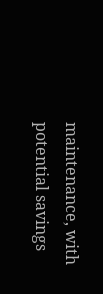maintenance, with potential savings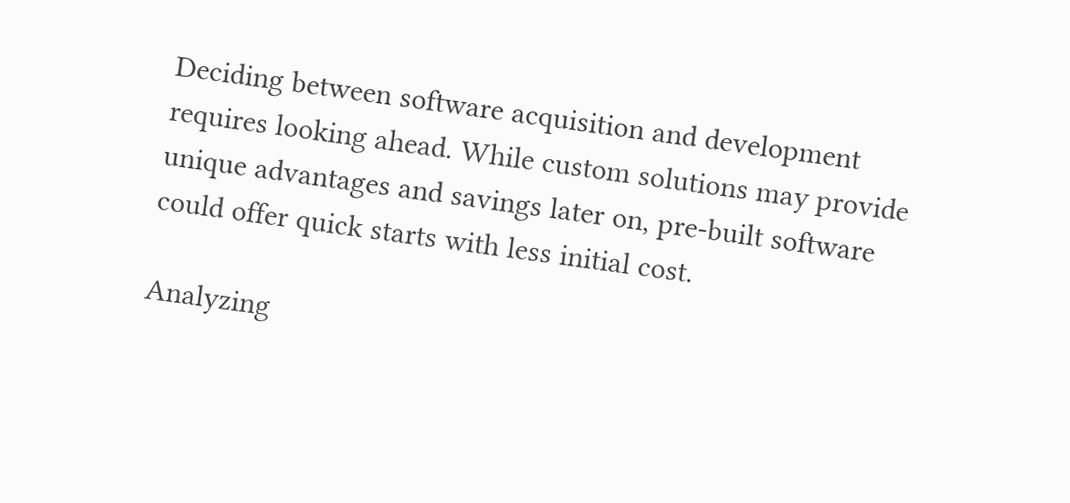Deciding between software acquisition and development requires looking ahead. While custom solutions may provide unique advantages and savings later on, pre-built software could offer quick starts with less initial cost.

Analyzing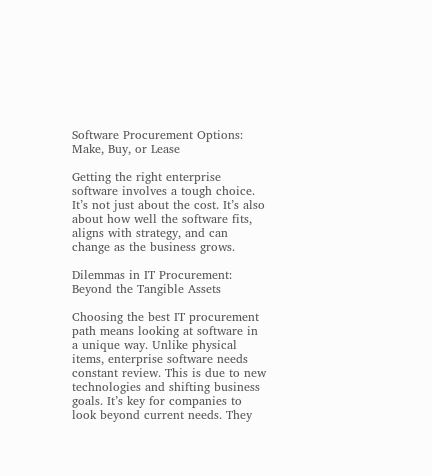Software Procurement Options: Make, Buy, or Lease

Getting the right enterprise software involves a tough choice. It’s not just about the cost. It’s also about how well the software fits, aligns with strategy, and can change as the business grows.

Dilemmas in IT Procurement: Beyond the Tangible Assets

Choosing the best IT procurement path means looking at software in a unique way. Unlike physical items, enterprise software needs constant review. This is due to new technologies and shifting business goals. It’s key for companies to look beyond current needs. They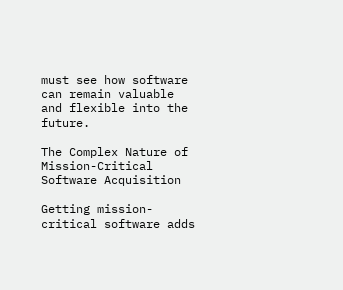must see how software can remain valuable and flexible into the future.

The Complex Nature of Mission-Critical Software Acquisition

Getting mission-critical software adds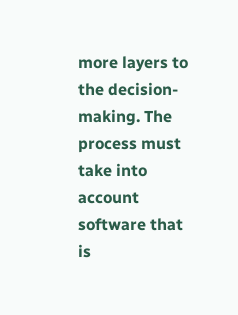more layers to the decision-making. The process must take into account software that is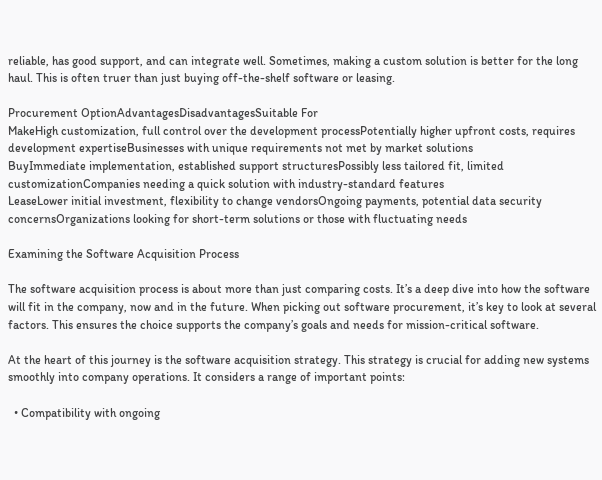reliable, has good support, and can integrate well. Sometimes, making a custom solution is better for the long haul. This is often truer than just buying off-the-shelf software or leasing.

Procurement OptionAdvantagesDisadvantagesSuitable For
MakeHigh customization, full control over the development processPotentially higher upfront costs, requires development expertiseBusinesses with unique requirements not met by market solutions
BuyImmediate implementation, established support structuresPossibly less tailored fit, limited customizationCompanies needing a quick solution with industry-standard features
LeaseLower initial investment, flexibility to change vendorsOngoing payments, potential data security concernsOrganizations looking for short-term solutions or those with fluctuating needs

Examining the Software Acquisition Process

The software acquisition process is about more than just comparing costs. It’s a deep dive into how the software will fit in the company, now and in the future. When picking out software procurement, it’s key to look at several factors. This ensures the choice supports the company’s goals and needs for mission-critical software.

At the heart of this journey is the software acquisition strategy. This strategy is crucial for adding new systems smoothly into company operations. It considers a range of important points:

  • Compatibility with ongoing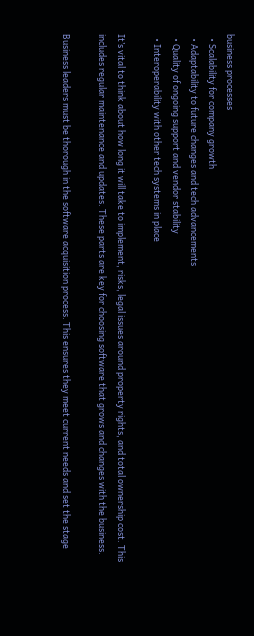business processes
  • Scalability for company growth
  • Adaptability to future changes and tech advancements
  • Quality of ongoing support and vendor stability
  • Interoperability with other tech systems in place

It’s vital to think about how long it will take to implement, risks, legal issues around property rights, and total ownership cost. This includes regular maintenance and updates. These parts are key for choosing software that grows and changes with the business.

Business leaders must be thorough in the software acquisition process. This ensures they meet current needs and set the stage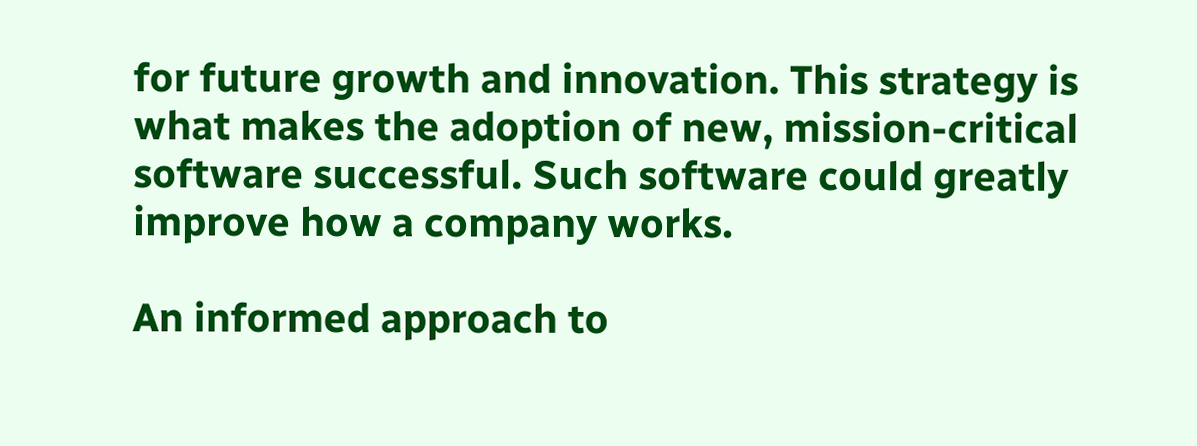for future growth and innovation. This strategy is what makes the adoption of new, mission-critical software successful. Such software could greatly improve how a company works.

An informed approach to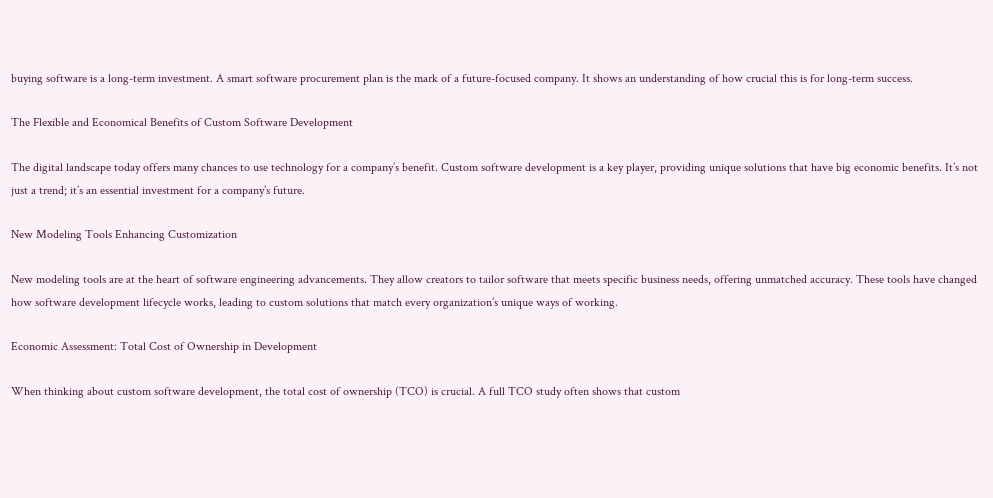buying software is a long-term investment. A smart software procurement plan is the mark of a future-focused company. It shows an understanding of how crucial this is for long-term success.

The Flexible and Economical Benefits of Custom Software Development

The digital landscape today offers many chances to use technology for a company’s benefit. Custom software development is a key player, providing unique solutions that have big economic benefits. It’s not just a trend; it’s an essential investment for a company’s future.

New Modeling Tools Enhancing Customization

New modeling tools are at the heart of software engineering advancements. They allow creators to tailor software that meets specific business needs, offering unmatched accuracy. These tools have changed how software development lifecycle works, leading to custom solutions that match every organization’s unique ways of working.

Economic Assessment: Total Cost of Ownership in Development

When thinking about custom software development, the total cost of ownership (TCO) is crucial. A full TCO study often shows that custom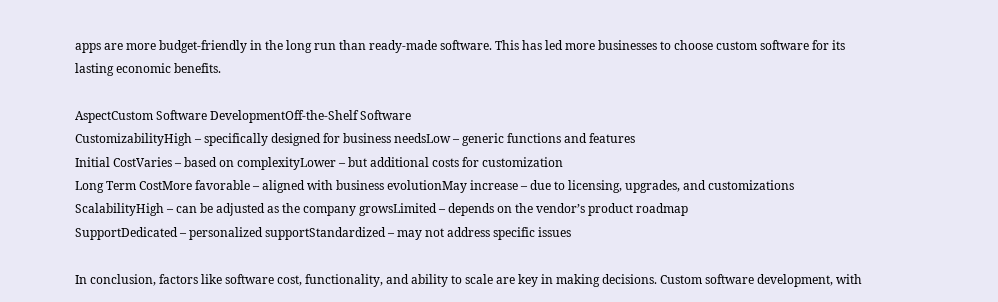apps are more budget-friendly in the long run than ready-made software. This has led more businesses to choose custom software for its lasting economic benefits.

AspectCustom Software DevelopmentOff-the-Shelf Software
CustomizabilityHigh – specifically designed for business needsLow – generic functions and features
Initial CostVaries – based on complexityLower – but additional costs for customization
Long Term CostMore favorable – aligned with business evolutionMay increase – due to licensing, upgrades, and customizations
ScalabilityHigh – can be adjusted as the company growsLimited – depends on the vendor’s product roadmap
SupportDedicated – personalized supportStandardized – may not address specific issues

In conclusion, factors like software cost, functionality, and ability to scale are key in making decisions. Custom software development, with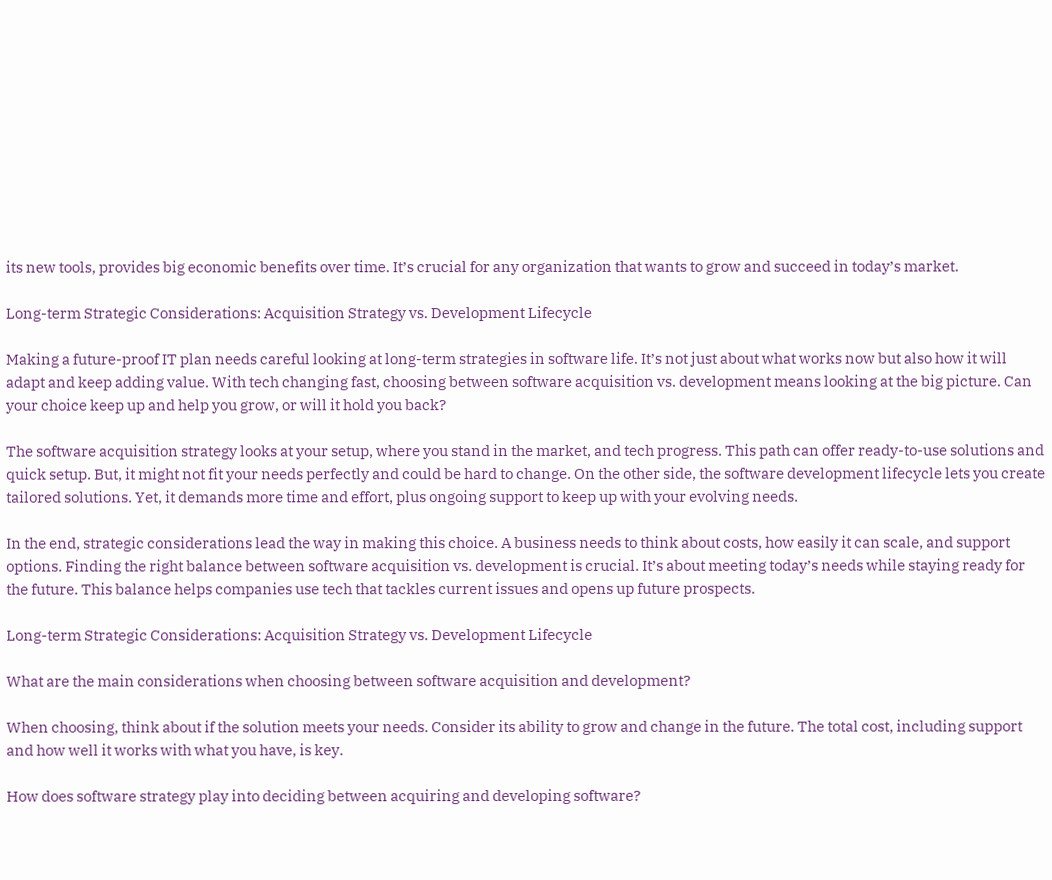its new tools, provides big economic benefits over time. It’s crucial for any organization that wants to grow and succeed in today’s market.

Long-term Strategic Considerations: Acquisition Strategy vs. Development Lifecycle

Making a future-proof IT plan needs careful looking at long-term strategies in software life. It’s not just about what works now but also how it will adapt and keep adding value. With tech changing fast, choosing between software acquisition vs. development means looking at the big picture. Can your choice keep up and help you grow, or will it hold you back?

The software acquisition strategy looks at your setup, where you stand in the market, and tech progress. This path can offer ready-to-use solutions and quick setup. But, it might not fit your needs perfectly and could be hard to change. On the other side, the software development lifecycle lets you create tailored solutions. Yet, it demands more time and effort, plus ongoing support to keep up with your evolving needs.

In the end, strategic considerations lead the way in making this choice. A business needs to think about costs, how easily it can scale, and support options. Finding the right balance between software acquisition vs. development is crucial. It’s about meeting today’s needs while staying ready for the future. This balance helps companies use tech that tackles current issues and opens up future prospects.

Long-term Strategic Considerations: Acquisition Strategy vs. Development Lifecycle

What are the main considerations when choosing between software acquisition and development?

When choosing, think about if the solution meets your needs. Consider its ability to grow and change in the future. The total cost, including support and how well it works with what you have, is key.

How does software strategy play into deciding between acquiring and developing software?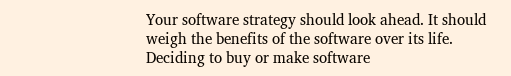Your software strategy should look ahead. It should weigh the benefits of the software over its life. Deciding to buy or make software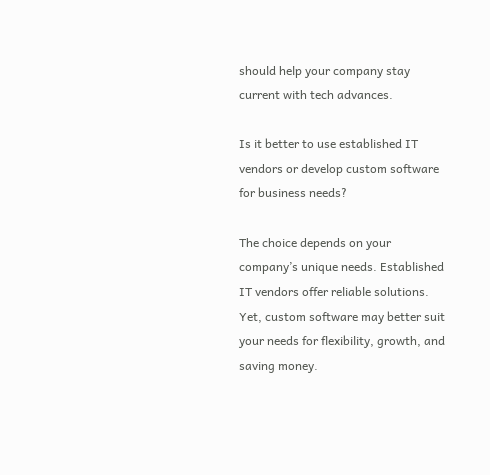should help your company stay current with tech advances.

Is it better to use established IT vendors or develop custom software for business needs?

The choice depends on your company’s unique needs. Established IT vendors offer reliable solutions. Yet, custom software may better suit your needs for flexibility, growth, and saving money.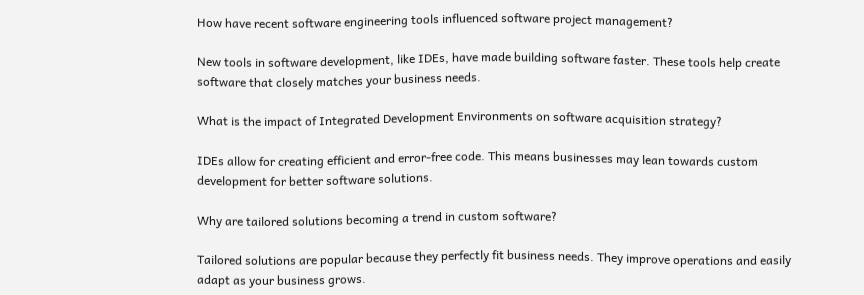How have recent software engineering tools influenced software project management?

New tools in software development, like IDEs, have made building software faster. These tools help create software that closely matches your business needs.

What is the impact of Integrated Development Environments on software acquisition strategy?

IDEs allow for creating efficient and error-free code. This means businesses may lean towards custom development for better software solutions.

Why are tailored solutions becoming a trend in custom software?

Tailored solutions are popular because they perfectly fit business needs. They improve operations and easily adapt as your business grows.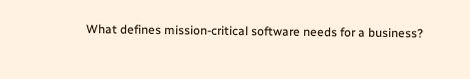What defines mission-critical software needs for a business?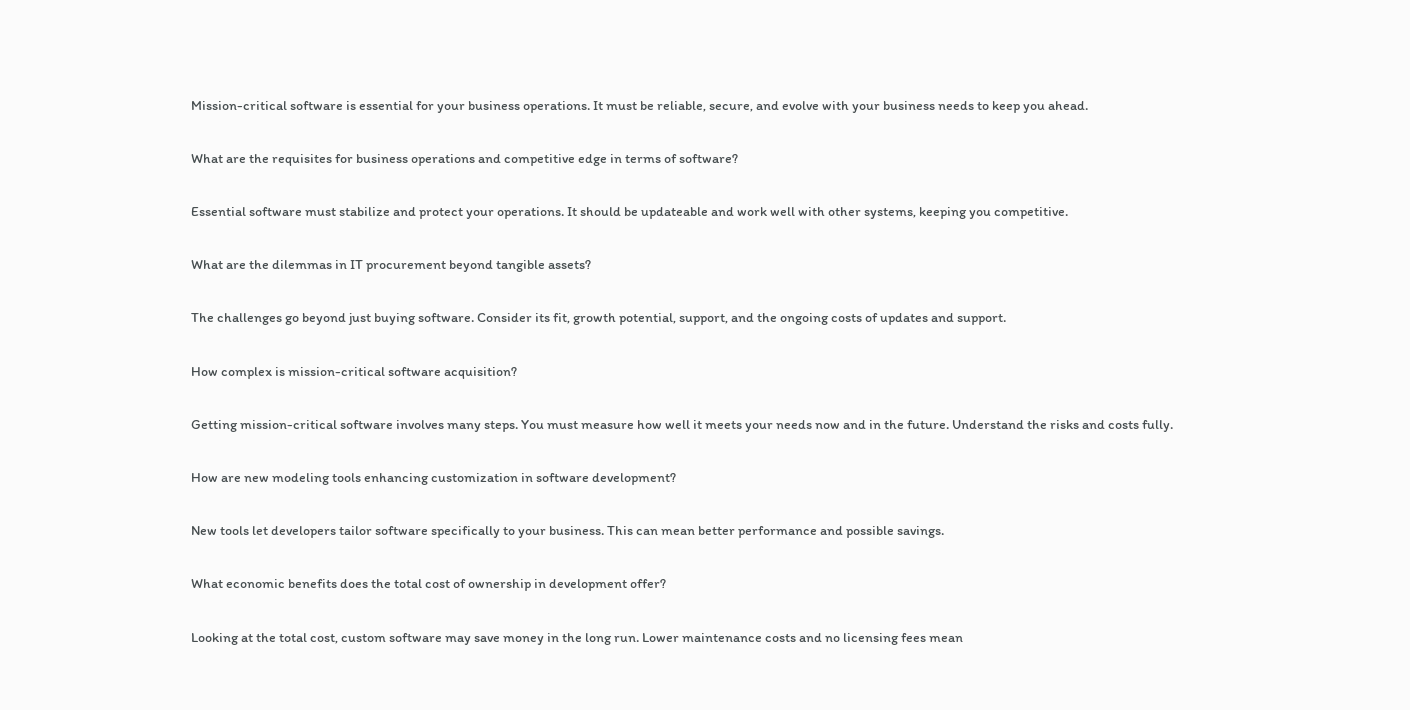Mission-critical software is essential for your business operations. It must be reliable, secure, and evolve with your business needs to keep you ahead.

What are the requisites for business operations and competitive edge in terms of software?

Essential software must stabilize and protect your operations. It should be updateable and work well with other systems, keeping you competitive.

What are the dilemmas in IT procurement beyond tangible assets?

The challenges go beyond just buying software. Consider its fit, growth potential, support, and the ongoing costs of updates and support.

How complex is mission-critical software acquisition?

Getting mission-critical software involves many steps. You must measure how well it meets your needs now and in the future. Understand the risks and costs fully.

How are new modeling tools enhancing customization in software development?

New tools let developers tailor software specifically to your business. This can mean better performance and possible savings.

What economic benefits does the total cost of ownership in development offer?

Looking at the total cost, custom software may save money in the long run. Lower maintenance costs and no licensing fees mean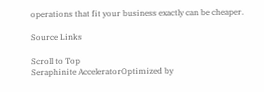operations that fit your business exactly can be cheaper.

Source Links

Scroll to Top
Seraphinite AcceleratorOptimized by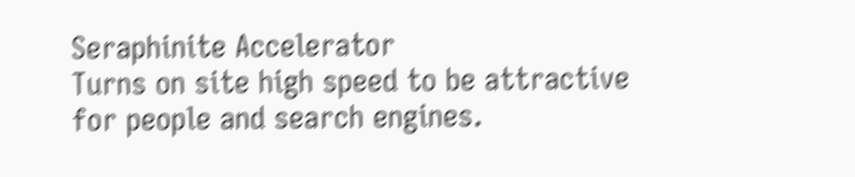Seraphinite Accelerator
Turns on site high speed to be attractive for people and search engines.